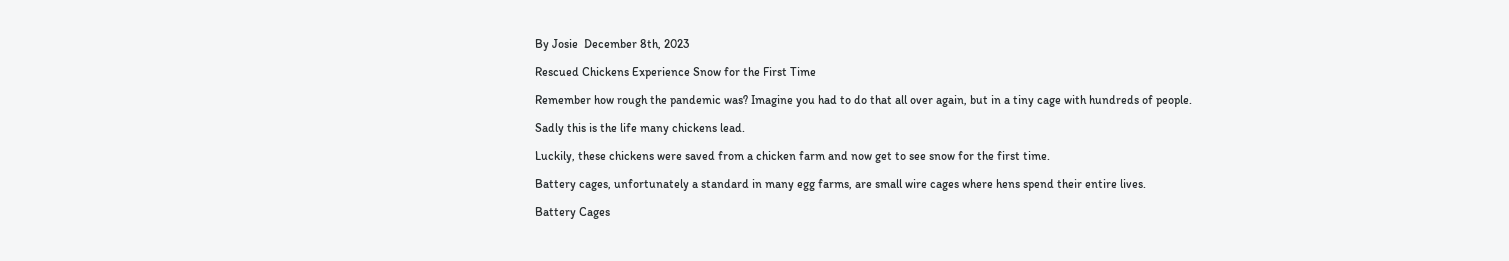By Josie  December 8th, 2023

Rescued Chickens Experience Snow for the First Time

Remember how rough the pandemic was? Imagine you had to do that all over again, but in a tiny cage with hundreds of people.

Sadly this is the life many chickens lead.

Luckily, these chickens were saved from a chicken farm and now get to see snow for the first time.

Battery cages, unfortunately a standard in many egg farms, are small wire cages where hens spend their entire lives.

Battery Cages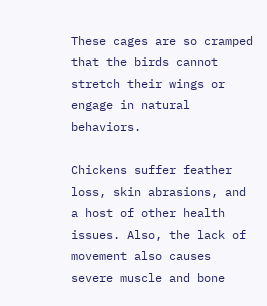These cages are so cramped that the birds cannot stretch their wings or engage in natural behaviors.

Chickens suffer feather loss, skin abrasions, and a host of other health issues. Also, the lack of movement also causes severe muscle and bone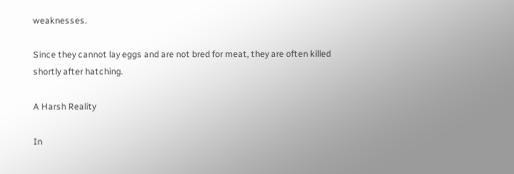weaknesses.

Since they cannot lay eggs and are not bred for meat, they are often killed shortly after hatching.

A Harsh Reality

In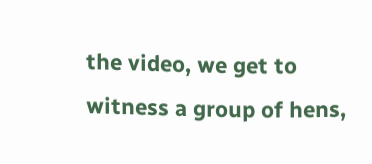the video, we get to witness a group of hens,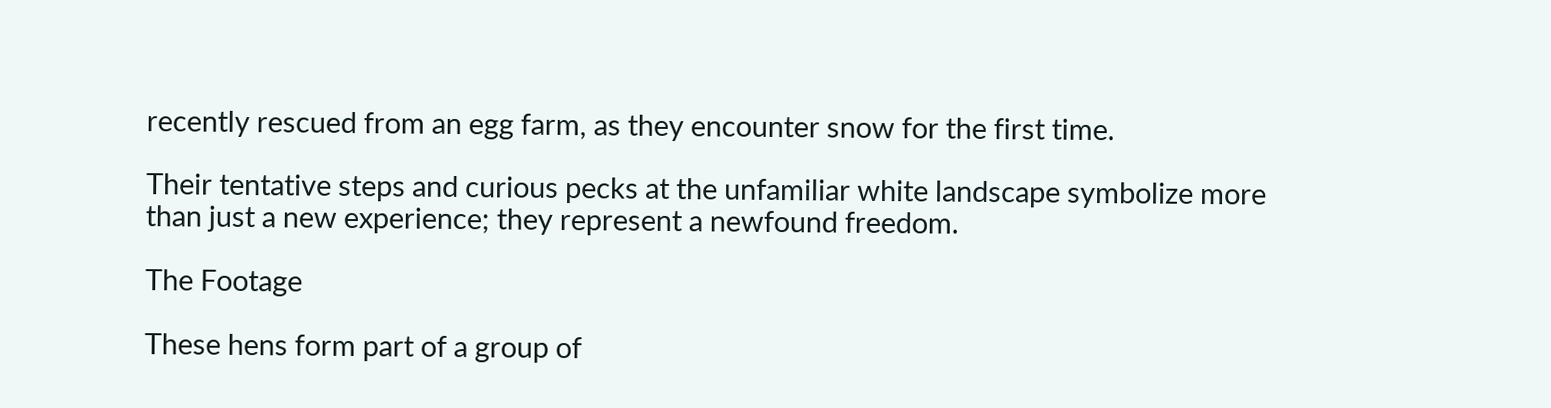recently rescued from an egg farm, as they encounter snow for the first time.

Their tentative steps and curious pecks at the unfamiliar white landscape symbolize more than just a new experience; they represent a newfound freedom.

The Footage

These hens form part of a group of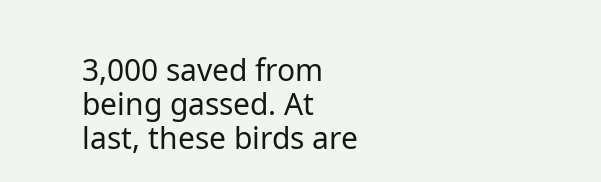3,000 saved from being gassed. At last, these birds are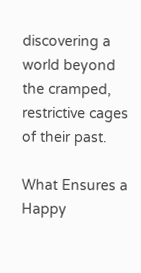discovering a world beyond the cramped, restrictive cages of their past.

What Ensures a Happy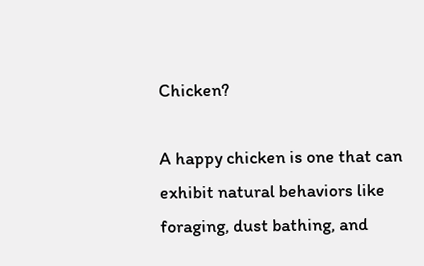Chicken?

A happy chicken is one that can exhibit natural behaviors like foraging, dust bathing, and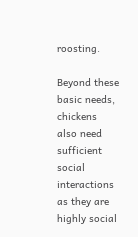roosting.

Beyond these basic needs, chickens also need sufficient social interactions as they are highly social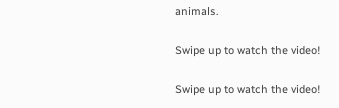animals.

Swipe up to watch the video!

Swipe up to watch the video!